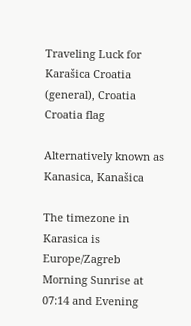Traveling Luck for Karašica Croatia (general), Croatia Croatia flag

Alternatively known as Kanasica, Kanašica

The timezone in Karasica is Europe/Zagreb
Morning Sunrise at 07:14 and Evening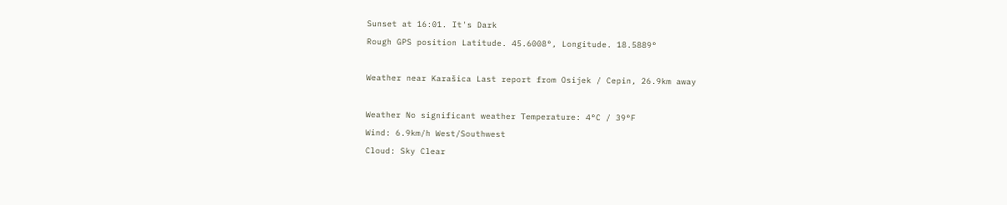Sunset at 16:01. It's Dark
Rough GPS position Latitude. 45.6008°, Longitude. 18.5889°

Weather near Karašica Last report from Osijek / Cepin, 26.9km away

Weather No significant weather Temperature: 4°C / 39°F
Wind: 6.9km/h West/Southwest
Cloud: Sky Clear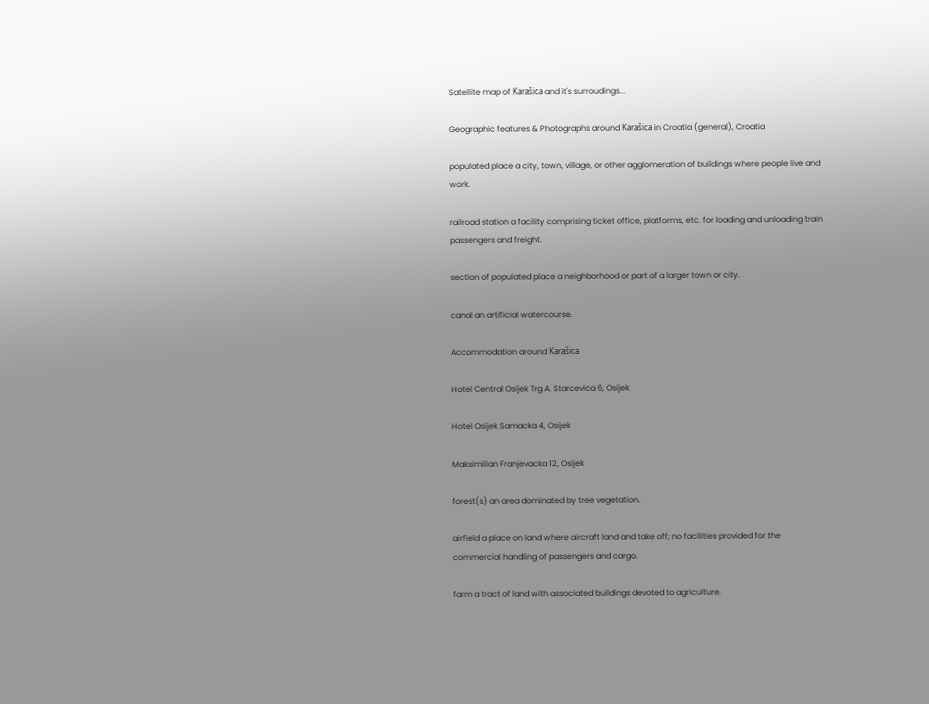Satellite map of Karašica and it's surroudings...

Geographic features & Photographs around Karašica in Croatia (general), Croatia

populated place a city, town, village, or other agglomeration of buildings where people live and work.

railroad station a facility comprising ticket office, platforms, etc. for loading and unloading train passengers and freight.

section of populated place a neighborhood or part of a larger town or city.

canal an artificial watercourse.

Accommodation around Karašica

Hotel Central Osijek Trg A. Starcevica 6, Osijek

Hotel Osijek Samacka 4, Osijek

Maksimilian Franjevacka 12, Osijek

forest(s) an area dominated by tree vegetation.

airfield a place on land where aircraft land and take off; no facilities provided for the commercial handling of passengers and cargo.

farm a tract of land with associated buildings devoted to agriculture.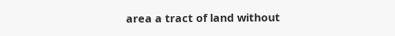area a tract of land without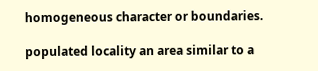homogeneous character or boundaries.

populated locality an area similar to a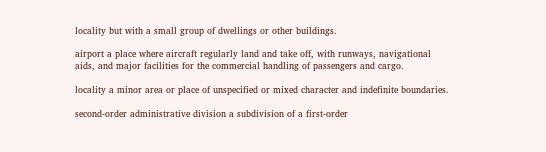locality but with a small group of dwellings or other buildings.

airport a place where aircraft regularly land and take off, with runways, navigational aids, and major facilities for the commercial handling of passengers and cargo.

locality a minor area or place of unspecified or mixed character and indefinite boundaries.

second-order administrative division a subdivision of a first-order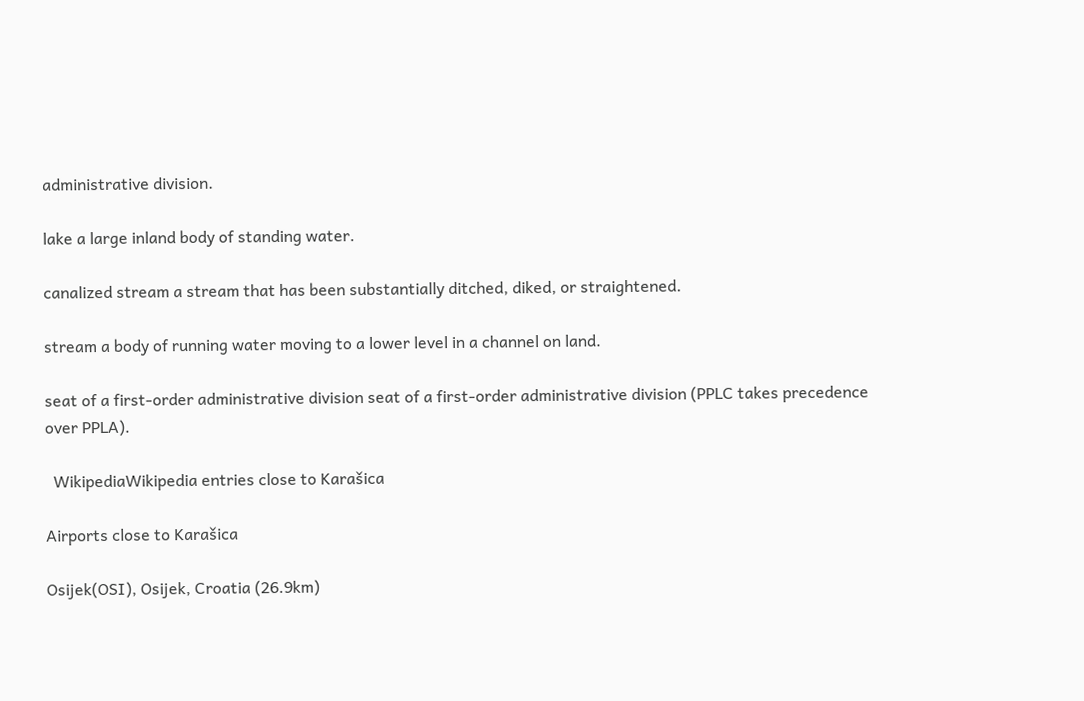administrative division.

lake a large inland body of standing water.

canalized stream a stream that has been substantially ditched, diked, or straightened.

stream a body of running water moving to a lower level in a channel on land.

seat of a first-order administrative division seat of a first-order administrative division (PPLC takes precedence over PPLA).

  WikipediaWikipedia entries close to Karašica

Airports close to Karašica

Osijek(OSI), Osijek, Croatia (26.9km)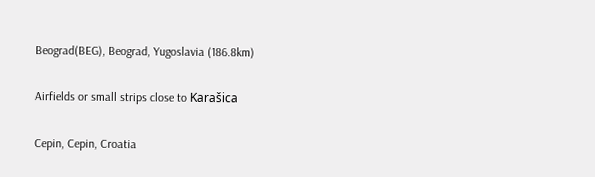Beograd(BEG), Beograd, Yugoslavia (186.8km)

Airfields or small strips close to Karašica

Cepin, Cepin, Croatia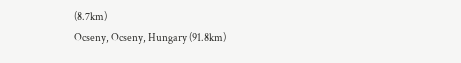(8.7km)
Ocseny, Ocseny, Hungary (91.8km)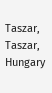Taszar, Taszar, Hungary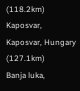(118.2km)
Kaposvar, Kaposvar, Hungary (127.1km)
Banja luka,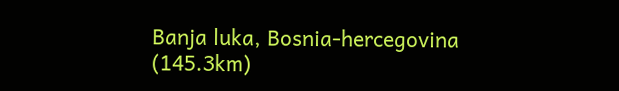Banja luka, Bosnia-hercegovina (145.3km)